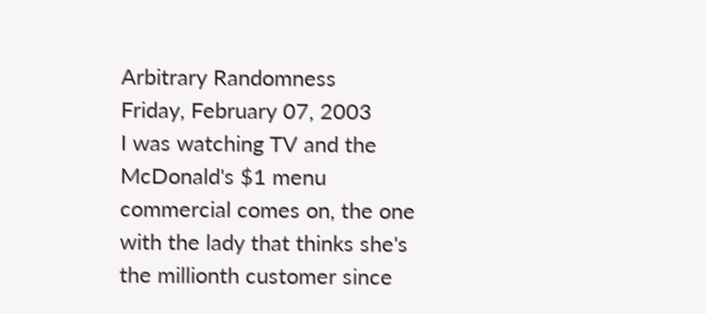Arbitrary Randomness
Friday, February 07, 2003
I was watching TV and the McDonald's $1 menu commercial comes on, the one with the lady that thinks she's the millionth customer since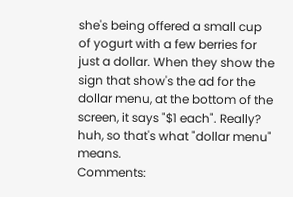she's being offered a small cup of yogurt with a few berries for just a dollar. When they show the sign that show's the ad for the dollar menu, at the bottom of the screen, it says "$1 each". Really? huh, so that's what "dollar menu" means.
Comments: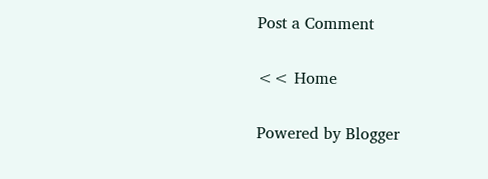Post a Comment

<< Home

Powered by Blogger